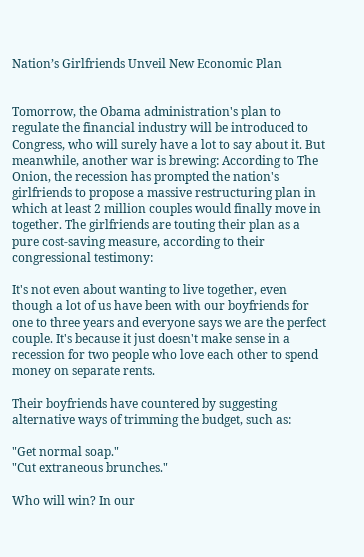Nation’s Girlfriends Unveil New Economic Plan


Tomorrow, the Obama administration's plan to regulate the financial industry will be introduced to Congress, who will surely have a lot to say about it. But meanwhile, another war is brewing: According to The Onion, the recession has prompted the nation's girlfriends to propose a massive restructuring plan in which at least 2 million couples would finally move in together. The girlfriends are touting their plan as a pure cost-saving measure, according to their congressional testimony:

It's not even about wanting to live together, even though a lot of us have been with our boyfriends for one to three years and everyone says we are the perfect couple. It's because it just doesn't make sense in a recession for two people who love each other to spend money on separate rents.

Their boyfriends have countered by suggesting alternative ways of trimming the budget, such as:

"Get normal soap."
"Cut extraneous brunches."

Who will win? In our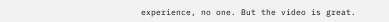experience, no one. But the video is great.